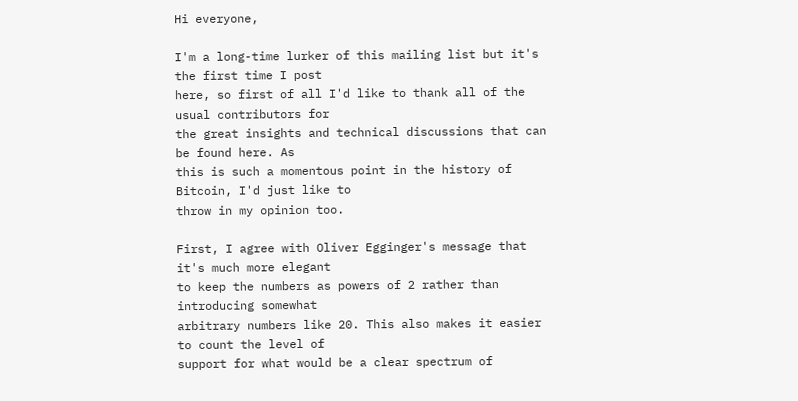Hi everyone,

I'm a long-time lurker of this mailing list but it's the first time I post
here, so first of all I'd like to thank all of the usual contributors for
the great insights and technical discussions that can be found here. As
this is such a momentous point in the history of Bitcoin, I'd just like to
throw in my opinion too.

First, I agree with Oliver Egginger's message that it's much more elegant
to keep the numbers as powers of 2 rather than introducing somewhat
arbitrary numbers like 20. This also makes it easier to count the level of
support for what would be a clear spectrum of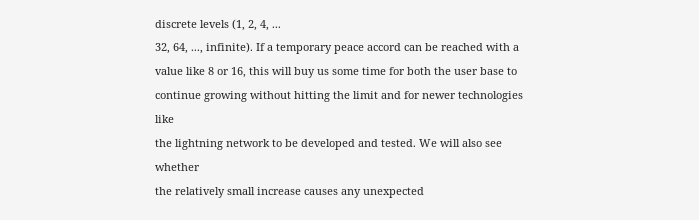discrete levels (1, 2, 4, ...
32, 64, ..., infinite). If a temporary peace accord can be reached with a
value like 8 or 16, this will buy us some time for both the user base to
continue growing without hitting the limit and for newer technologies like
the lightning network to be developed and tested. We will also see whether
the relatively small increase causes any unexpected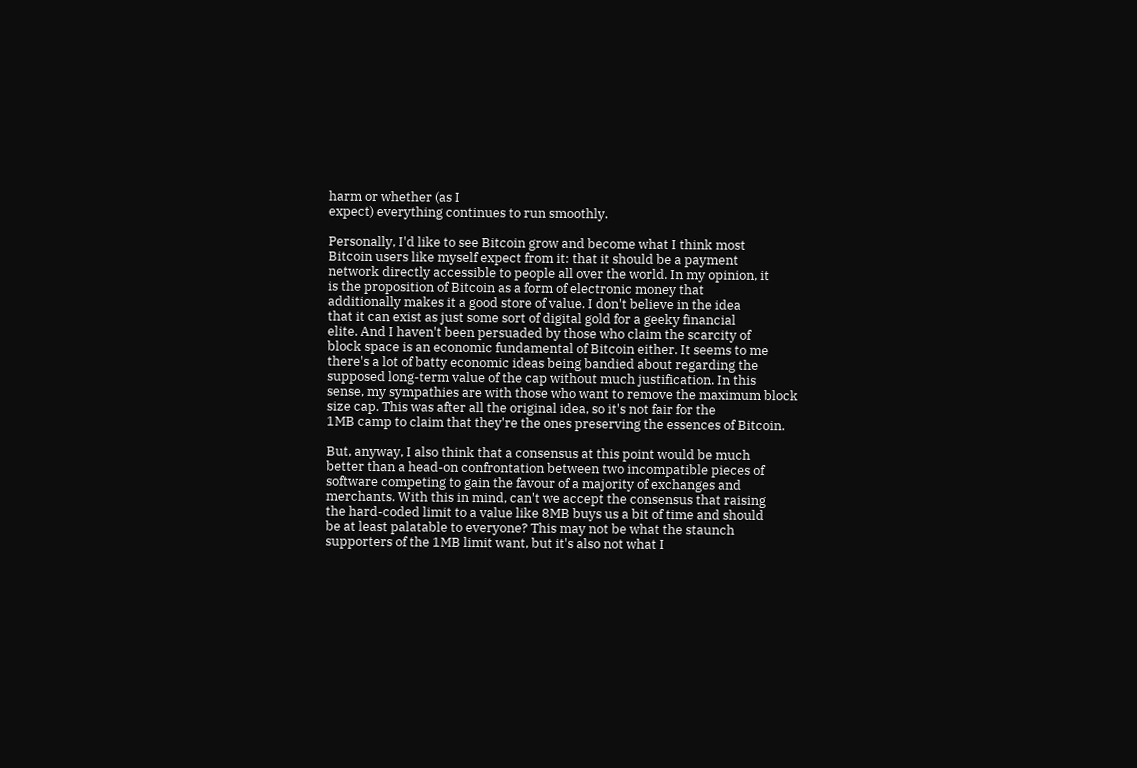harm or whether (as I
expect) everything continues to run smoothly.

Personally, I'd like to see Bitcoin grow and become what I think most
Bitcoin users like myself expect from it: that it should be a payment
network directly accessible to people all over the world. In my opinion, it
is the proposition of Bitcoin as a form of electronic money that
additionally makes it a good store of value. I don't believe in the idea
that it can exist as just some sort of digital gold for a geeky financial
elite. And I haven't been persuaded by those who claim the scarcity of
block space is an economic fundamental of Bitcoin either. It seems to me
there's a lot of batty economic ideas being bandied about regarding the
supposed long-term value of the cap without much justification. In this
sense, my sympathies are with those who want to remove the maximum block
size cap. This was after all the original idea, so it's not fair for the
1MB camp to claim that they're the ones preserving the essences of Bitcoin.

But, anyway, I also think that a consensus at this point would be much
better than a head-on confrontation between two incompatible pieces of
software competing to gain the favour of a majority of exchanges and
merchants. With this in mind, can't we accept the consensus that raising
the hard-coded limit to a value like 8MB buys us a bit of time and should
be at least palatable to everyone? This may not be what the staunch
supporters of the 1MB limit want, but it's also not what I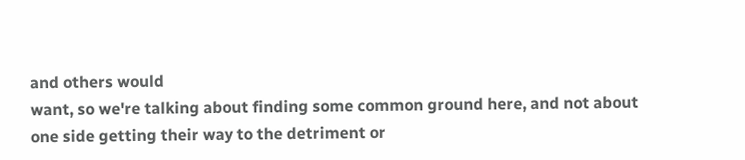and others would
want, so we're talking about finding some common ground here, and not about
one side getting their way to the detriment or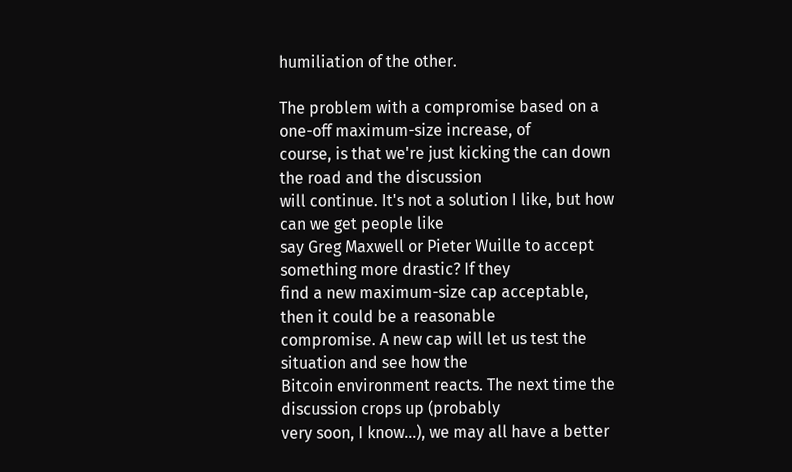humiliation of the other.

The problem with a compromise based on a one-off maximum-size increase, of
course, is that we're just kicking the can down the road and the discussion
will continue. It's not a solution I like, but how can we get people like
say Greg Maxwell or Pieter Wuille to accept something more drastic? If they
find a new maximum-size cap acceptable, then it could be a reasonable
compromise. A new cap will let us test the situation and see how the
Bitcoin environment reacts. The next time the discussion crops up (probably
very soon, I know...), we may all have a better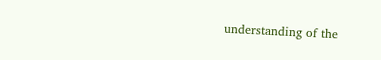understanding of the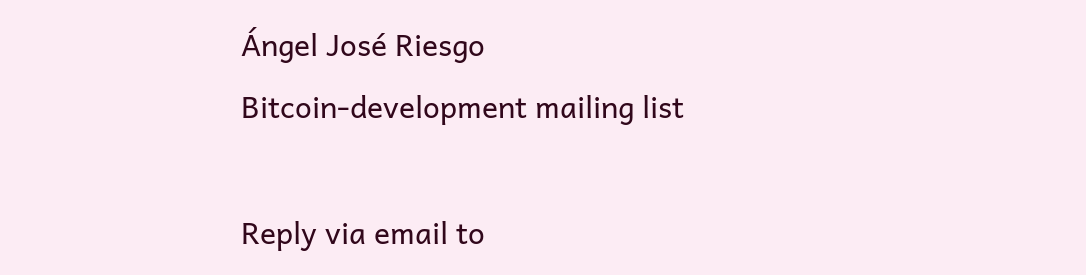Ángel José Riesgo
Bitcoin-development mailing list

Reply via email to